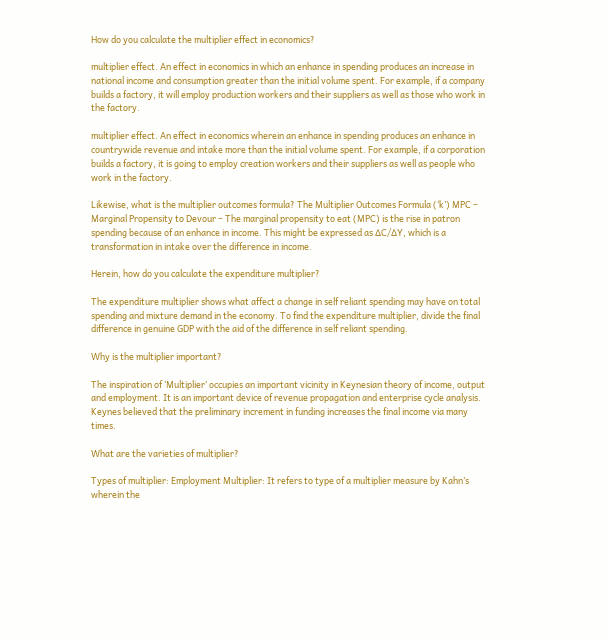How do you calculate the multiplier effect in economics?

multiplier effect. An effect in economics in which an enhance in spending produces an increase in national income and consumption greater than the initial volume spent. For example, if a company builds a factory, it will employ production workers and their suppliers as well as those who work in the factory.

multiplier effect. An effect in economics wherein an enhance in spending produces an enhance in countrywide revenue and intake more than the initial volume spent. For example, if a corporation builds a factory, it is going to employ creation workers and their suppliers as well as people who work in the factory.

Likewise, what is the multiplier outcomes formula? The Multiplier Outcomes Formula (‘k’) MPC – Marginal Propensity to Devour – The marginal propensity to eat (MPC) is the rise in patron spending because of an enhance in income. This might be expressed as ∆C/∆Y, which is a transformation in intake over the difference in income.

Herein, how do you calculate the expenditure multiplier?

The expenditure multiplier shows what affect a change in self reliant spending may have on total spending and mixture demand in the economy. To find the expenditure multiplier, divide the final difference in genuine GDP with the aid of the difference in self reliant spending.

Why is the multiplier important?

The inspiration of ‘Multiplier‘ occupies an important vicinity in Keynesian theory of income, output and employment. It is an important device of revenue propagation and enterprise cycle analysis. Keynes believed that the preliminary increment in funding increases the final income via many times.

What are the varieties of multiplier?

Types of multiplier: Employment Multiplier: It refers to type of a multiplier measure by Kahn’s wherein the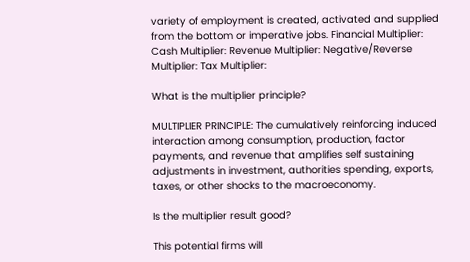variety of employment is created, activated and supplied from the bottom or imperative jobs. Financial Multiplier: Cash Multiplier: Revenue Multiplier: Negative/Reverse Multiplier: Tax Multiplier:

What is the multiplier principle?

MULTIPLIER PRINCIPLE: The cumulatively reinforcing induced interaction among consumption, production, factor payments, and revenue that amplifies self sustaining adjustments in investment, authorities spending, exports, taxes, or other shocks to the macroeconomy.

Is the multiplier result good?

This potential firms will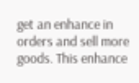get an enhance in orders and sell more goods. This enhance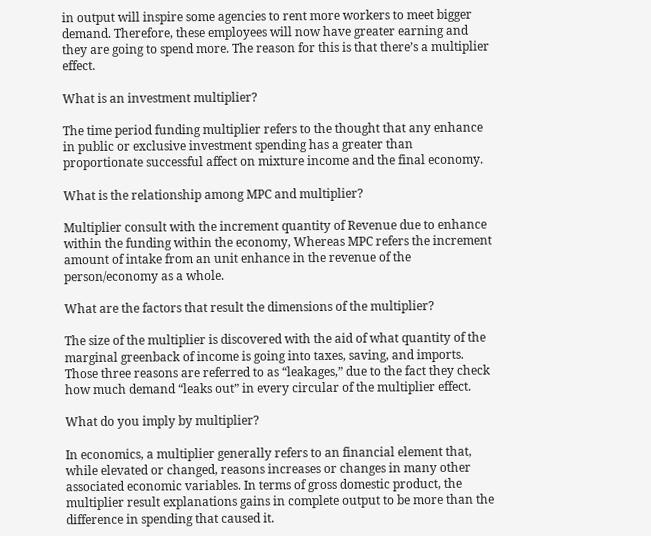in output will inspire some agencies to rent more workers to meet bigger demand. Therefore, these employees will now have greater earning and they are going to spend more. The reason for this is that there’s a multiplier effect.

What is an investment multiplier?

The time period funding multiplier refers to the thought that any enhance in public or exclusive investment spending has a greater than proportionate successful affect on mixture income and the final economy.

What is the relationship among MPC and multiplier?

Multiplier consult with the increment quantity of Revenue due to enhance within the funding within the economy, Whereas MPC refers the increment amount of intake from an unit enhance in the revenue of the person/economy as a whole.

What are the factors that result the dimensions of the multiplier?

The size of the multiplier is discovered with the aid of what quantity of the marginal greenback of income is going into taxes, saving, and imports. Those three reasons are referred to as “leakages,” due to the fact they check how much demand “leaks out” in every circular of the multiplier effect.

What do you imply by multiplier?

In economics, a multiplier generally refers to an financial element that, while elevated or changed, reasons increases or changes in many other associated economic variables. In terms of gross domestic product, the multiplier result explanations gains in complete output to be more than the difference in spending that caused it.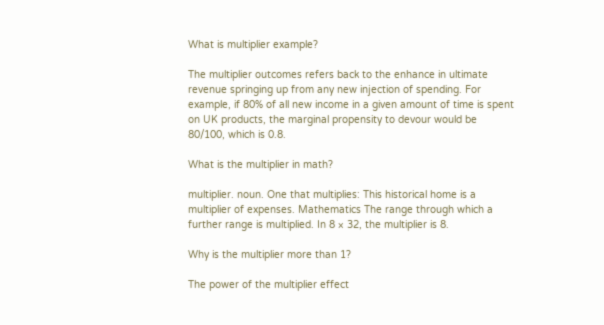What is multiplier example?

The multiplier outcomes refers back to the enhance in ultimate revenue springing up from any new injection of spending. For example, if 80% of all new income in a given amount of time is spent on UK products, the marginal propensity to devour would be 80/100, which is 0.8.

What is the multiplier in math?

multiplier. noun. One that multiplies: This historical home is a multiplier of expenses. Mathematics The range through which a further range is multiplied. In 8 × 32, the multiplier is 8.

Why is the multiplier more than 1?

The power of the multiplier effect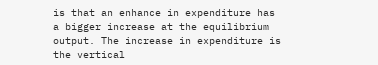is that an enhance in expenditure has a bigger increase at the equilibrium output. The increase in expenditure is the vertical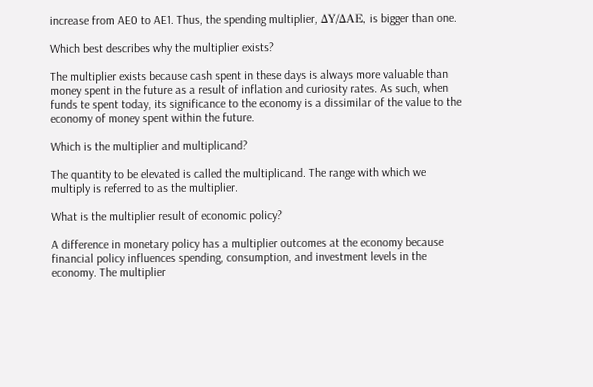increase from AE0 to AE1. Thus, the spending multiplier, ΔY/ΔAE, is bigger than one.

Which best describes why the multiplier exists?

The multiplier exists because cash spent in these days is always more valuable than money spent in the future as a result of inflation and curiosity rates. As such, when funds te spent today, its significance to the economy is a dissimilar of the value to the economy of money spent within the future.

Which is the multiplier and multiplicand?

The quantity to be elevated is called the multiplicand. The range with which we multiply is referred to as the multiplier.

What is the multiplier result of economic policy?

A difference in monetary policy has a multiplier outcomes at the economy because financial policy influences spending, consumption, and investment levels in the economy. The multiplier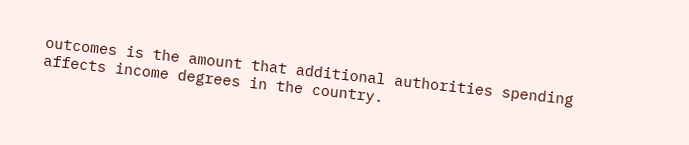outcomes is the amount that additional authorities spending affects income degrees in the country.